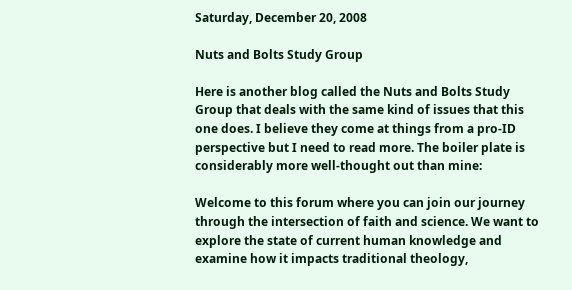Saturday, December 20, 2008

Nuts and Bolts Study Group

Here is another blog called the Nuts and Bolts Study Group that deals with the same kind of issues that this one does. I believe they come at things from a pro-ID perspective but I need to read more. The boiler plate is considerably more well-thought out than mine:

Welcome to this forum where you can join our journey through the intersection of faith and science. We want to explore the state of current human knowledge and examine how it impacts traditional theology,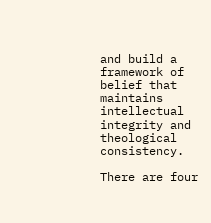and build a framework of belief that maintains intellectual integrity and theological consistency.

There are four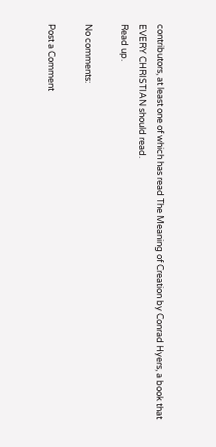contributors, at least one of which has read The Meaning of Creation by Conrad Hyers, a book that EVERY CHRISTIAN should read.
Read up.

No comments:

Post a Comment